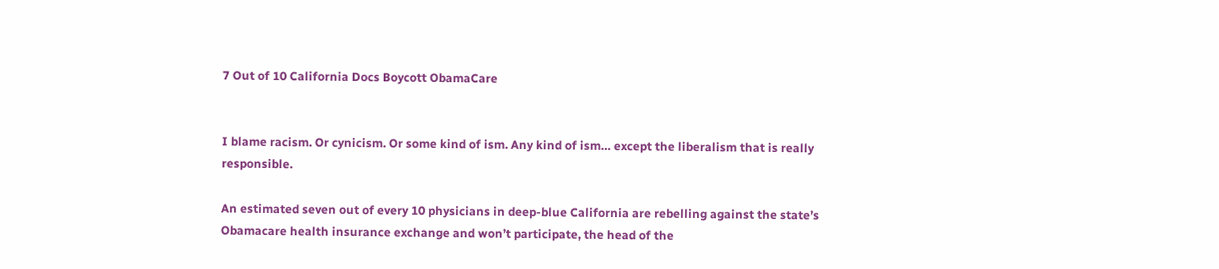7 Out of 10 California Docs Boycott ObamaCare


I blame racism. Or cynicism. Or some kind of ism. Any kind of ism… except the liberalism that is really responsible.

An estimated seven out of every 10 physicians in deep-blue California are rebelling against the state’s Obamacare health insurance exchange and won’t participate, the head of the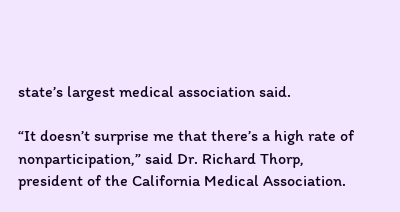state’s largest medical association said.

“It doesn’t surprise me that there’s a high rate of nonparticipation,” said Dr. Richard Thorp, president of the California Medical Association.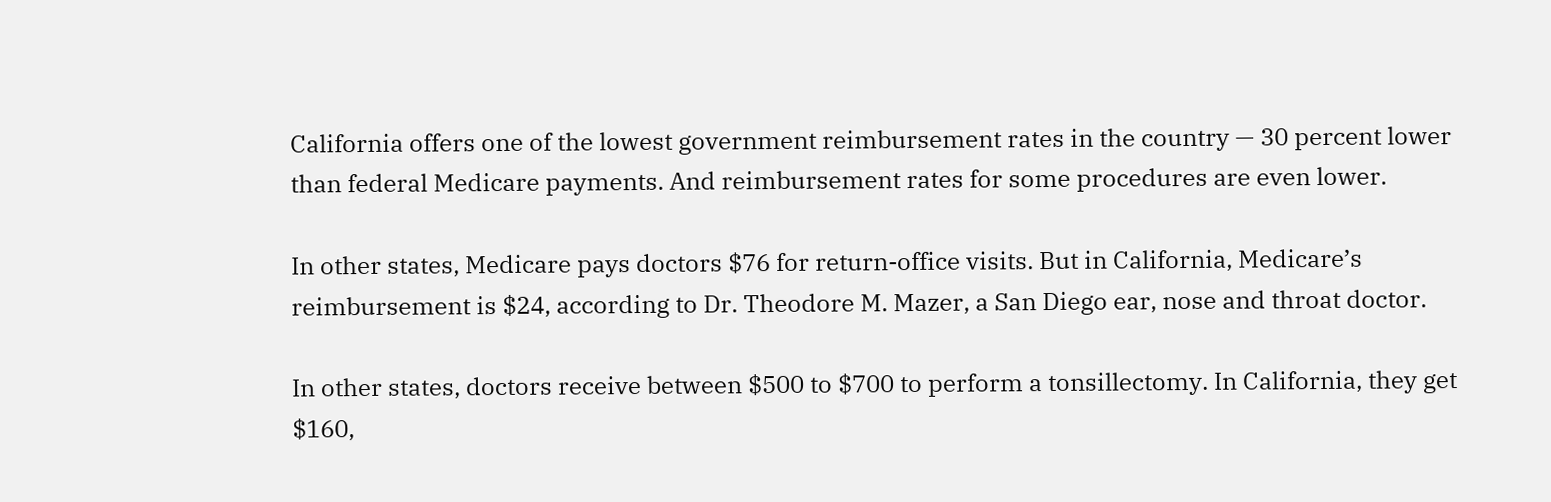California offers one of the lowest government reimbursement rates in the country — 30 percent lower than federal Medicare payments. And reimbursement rates for some procedures are even lower.

In other states, Medicare pays doctors $76 for return-office visits. But in California, Medicare’s reimbursement is $24, according to Dr. Theodore M. Mazer, a San Diego ear, nose and throat doctor.

In other states, doctors receive between $500 to $700 to perform a tonsillectomy. In California, they get $160,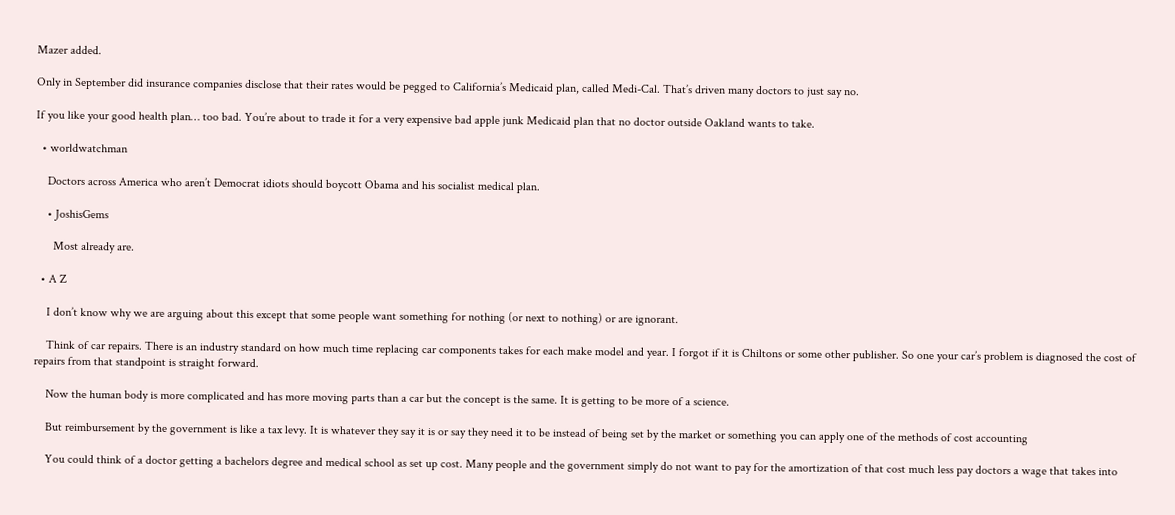Mazer added.

Only in September did insurance companies disclose that their rates would be pegged to California’s Medicaid plan, called Medi-Cal. That’s driven many doctors to just say no.

If you like your good health plan… too bad. You’re about to trade it for a very expensive bad apple junk Medicaid plan that no doctor outside Oakland wants to take.

  • worldwatchman

    Doctors across America who aren’t Democrat idiots should boycott Obama and his socialist medical plan.

    • JoshisGems

      Most already are.

  • A Z

    I don’t know why we are arguing about this except that some people want something for nothing (or next to nothing) or are ignorant.

    Think of car repairs. There is an industry standard on how much time replacing car components takes for each make model and year. I forgot if it is Chiltons or some other publisher. So one your car’s problem is diagnosed the cost of repairs from that standpoint is straight forward.

    Now the human body is more complicated and has more moving parts than a car but the concept is the same. It is getting to be more of a science.

    But reimbursement by the government is like a tax levy. It is whatever they say it is or say they need it to be instead of being set by the market or something you can apply one of the methods of cost accounting

    You could think of a doctor getting a bachelors degree and medical school as set up cost. Many people and the government simply do not want to pay for the amortization of that cost much less pay doctors a wage that takes into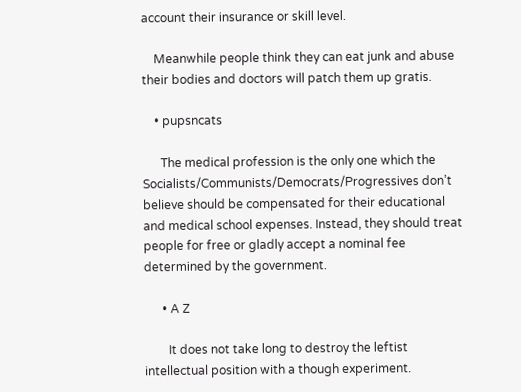account their insurance or skill level.

    Meanwhile people think they can eat junk and abuse their bodies and doctors will patch them up gratis.

    • pupsncats

      The medical profession is the only one which the Socialists/Communists/Democrats/Progressives don’t believe should be compensated for their educational and medical school expenses. Instead, they should treat people for free or gladly accept a nominal fee determined by the government.

      • A Z

        It does not take long to destroy the leftist intellectual position with a though experiment.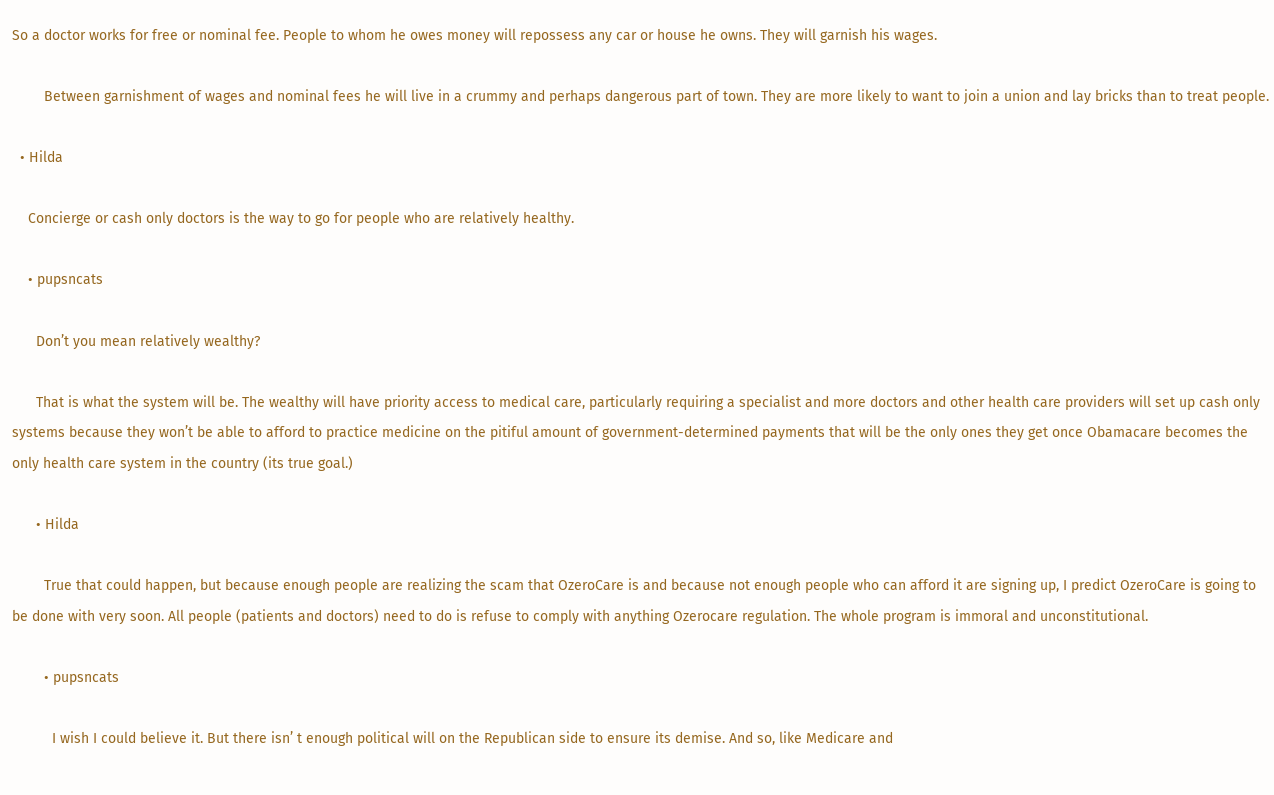So a doctor works for free or nominal fee. People to whom he owes money will repossess any car or house he owns. They will garnish his wages.

        Between garnishment of wages and nominal fees he will live in a crummy and perhaps dangerous part of town. They are more likely to want to join a union and lay bricks than to treat people.

  • Hilda

    Concierge or cash only doctors is the way to go for people who are relatively healthy.

    • pupsncats

      Don’t you mean relatively wealthy?

      That is what the system will be. The wealthy will have priority access to medical care, particularly requiring a specialist and more doctors and other health care providers will set up cash only systems because they won’t be able to afford to practice medicine on the pitiful amount of government-determined payments that will be the only ones they get once Obamacare becomes the only health care system in the country (its true goal.)

      • Hilda

        True that could happen, but because enough people are realizing the scam that OzeroCare is and because not enough people who can afford it are signing up, I predict OzeroCare is going to be done with very soon. All people (patients and doctors) need to do is refuse to comply with anything Ozerocare regulation. The whole program is immoral and unconstitutional.

        • pupsncats

          I wish I could believe it. But there isn’ t enough political will on the Republican side to ensure its demise. And so, like Medicare and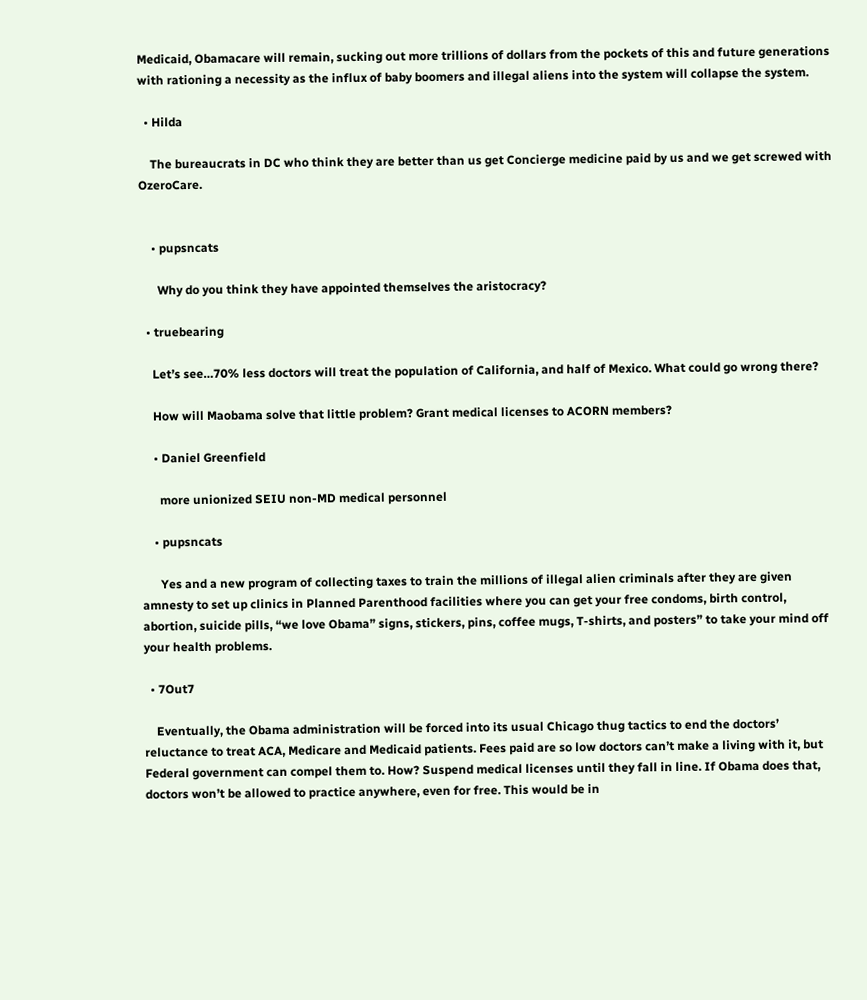Medicaid, Obamacare will remain, sucking out more trillions of dollars from the pockets of this and future generations with rationing a necessity as the influx of baby boomers and illegal aliens into the system will collapse the system.

  • Hilda

    The bureaucrats in DC who think they are better than us get Concierge medicine paid by us and we get screwed with OzeroCare.


    • pupsncats

      Why do you think they have appointed themselves the aristocracy?

  • truebearing

    Let’s see…70% less doctors will treat the population of California, and half of Mexico. What could go wrong there?

    How will Maobama solve that little problem? Grant medical licenses to ACORN members?

    • Daniel Greenfield

      more unionized SEIU non-MD medical personnel

    • pupsncats

      Yes and a new program of collecting taxes to train the millions of illegal alien criminals after they are given amnesty to set up clinics in Planned Parenthood facilities where you can get your free condoms, birth control, abortion, suicide pills, “we love Obama” signs, stickers, pins, coffee mugs, T-shirts, and posters” to take your mind off your health problems.

  • 7Out7

    Eventually, the Obama administration will be forced into its usual Chicago thug tactics to end the doctors’ reluctance to treat ACA, Medicare and Medicaid patients. Fees paid are so low doctors can’t make a living with it, but Federal government can compel them to. How? Suspend medical licenses until they fall in line. If Obama does that, doctors won’t be allowed to practice anywhere, even for free. This would be in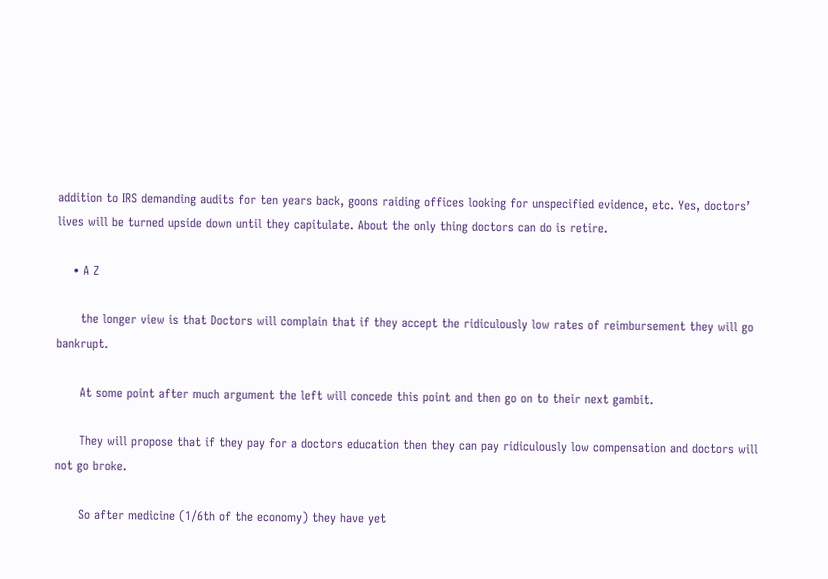addition to IRS demanding audits for ten years back, goons raiding offices looking for unspecified evidence, etc. Yes, doctors’ lives will be turned upside down until they capitulate. About the only thing doctors can do is retire.

    • A Z

      the longer view is that Doctors will complain that if they accept the ridiculously low rates of reimbursement they will go bankrupt.

      At some point after much argument the left will concede this point and then go on to their next gambit.

      They will propose that if they pay for a doctors education then they can pay ridiculously low compensation and doctors will not go broke.

      So after medicine (1/6th of the economy) they have yet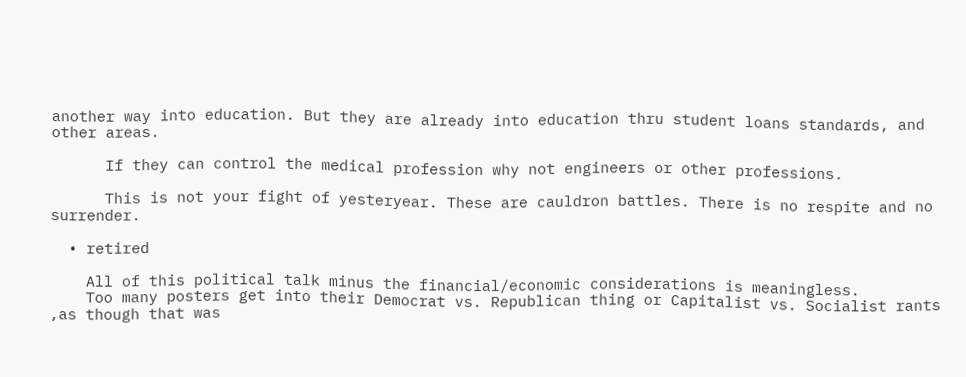another way into education. But they are already into education thru student loans standards, and other areas.

      If they can control the medical profession why not engineers or other professions.

      This is not your fight of yesteryear. These are cauldron battles. There is no respite and no surrender.

  • retired

    All of this political talk minus the financial/economic considerations is meaningless.
    Too many posters get into their Democrat vs. Republican thing or Capitalist vs. Socialist rants ,as though that was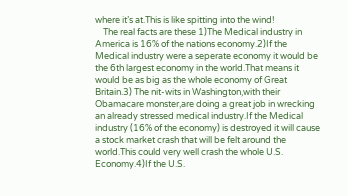where it’s at.This is like spitting into the wind!
    The real facts are these 1)The Medical industry in America is 16% of the nations economy.2)If the Medical industry were a seperate economy it would be the 6th largest economy in the world.That means it would be as big as the whole economy of Great Britain.3) The nit-wits in Washington,with their Obamacare monster,are doing a great job in wrecking an already stressed medical industry.If the Medical industry (16% of the economy) is destroyed it will cause a stock market crash that will be felt around the world.This could very well crash the whole U.S. Economy.4)If the U.S.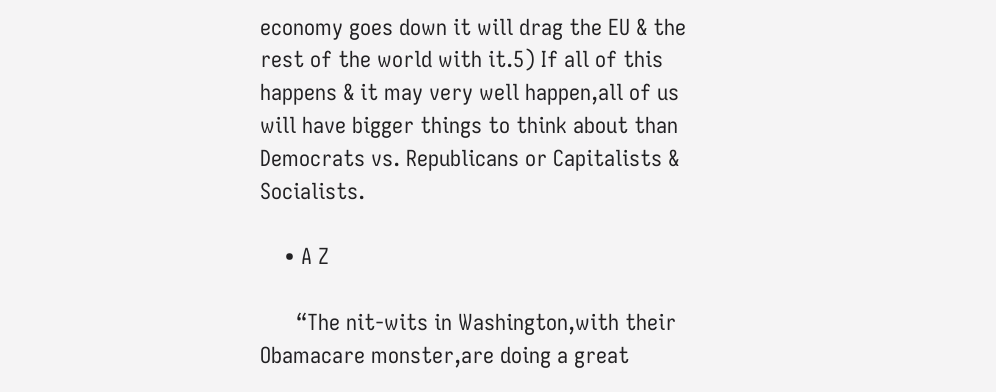economy goes down it will drag the EU & the rest of the world with it.5) If all of this happens & it may very well happen,all of us will have bigger things to think about than Democrats vs. Republicans or Capitalists & Socialists.

    • A Z

      “The nit-wits in Washington,with their Obamacare monster,are doing a great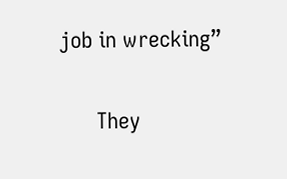job in wrecking”

      They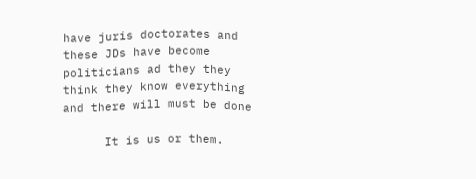have juris doctorates and these JDs have become politicians ad they they think they know everything and there will must be done

      It is us or them.